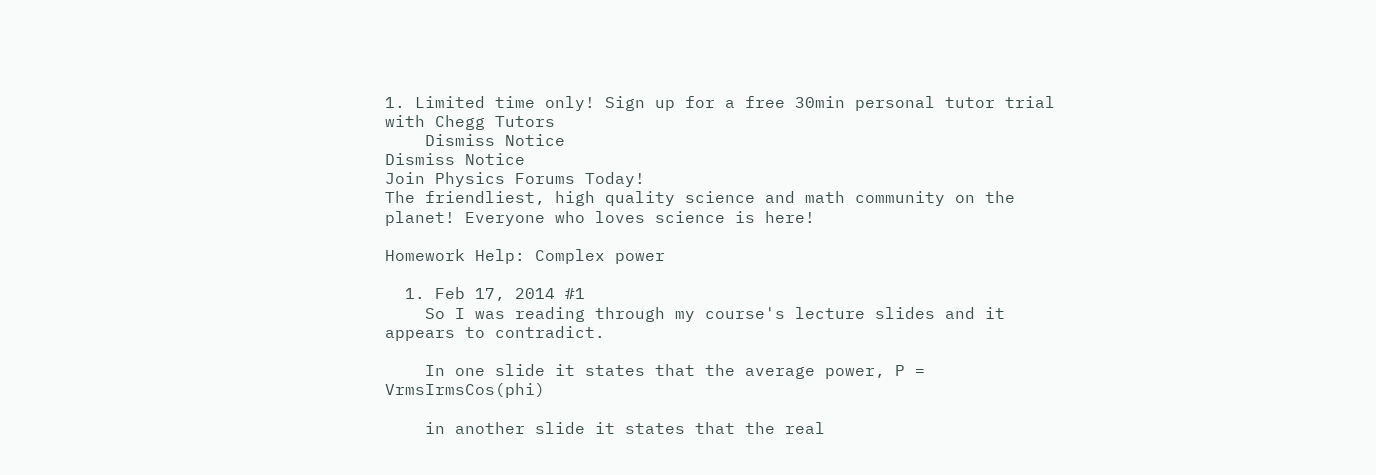1. Limited time only! Sign up for a free 30min personal tutor trial with Chegg Tutors
    Dismiss Notice
Dismiss Notice
Join Physics Forums Today!
The friendliest, high quality science and math community on the planet! Everyone who loves science is here!

Homework Help: Complex power

  1. Feb 17, 2014 #1
    So I was reading through my course's lecture slides and it appears to contradict.

    In one slide it states that the average power, P = VrmsIrmsCos(phi)

    in another slide it states that the real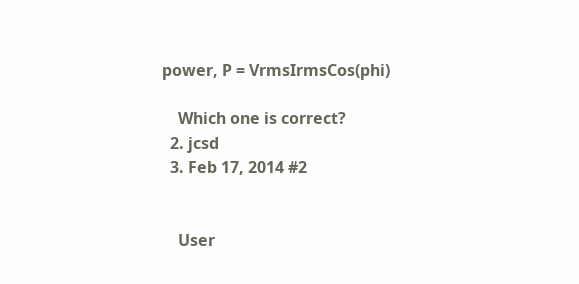power, P = VrmsIrmsCos(phi)

    Which one is correct?
  2. jcsd
  3. Feb 17, 2014 #2


    User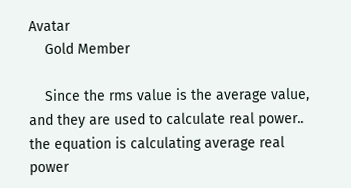Avatar
    Gold Member

    Since the rms value is the average value, and they are used to calculate real power.. the equation is calculating average real power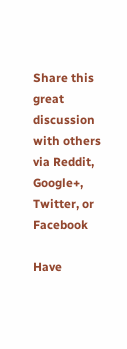Share this great discussion with others via Reddit, Google+, Twitter, or Facebook

Have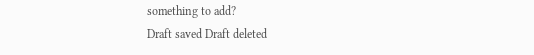something to add?
Draft saved Draft deleted